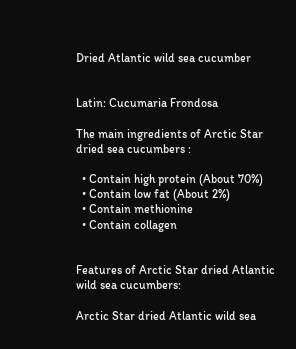Dried Atlantic wild sea cucumber


Latin: Cucumaria Frondosa

The main ingredients of Arctic Star dried sea cucumbers :

  • Contain high protein (About 70%)
  • Contain low fat (About 2%)
  • Contain methionine
  • Contain collagen


Features of Arctic Star dried Atlantic wild sea cucumbers:

Arctic Star dried Atlantic wild sea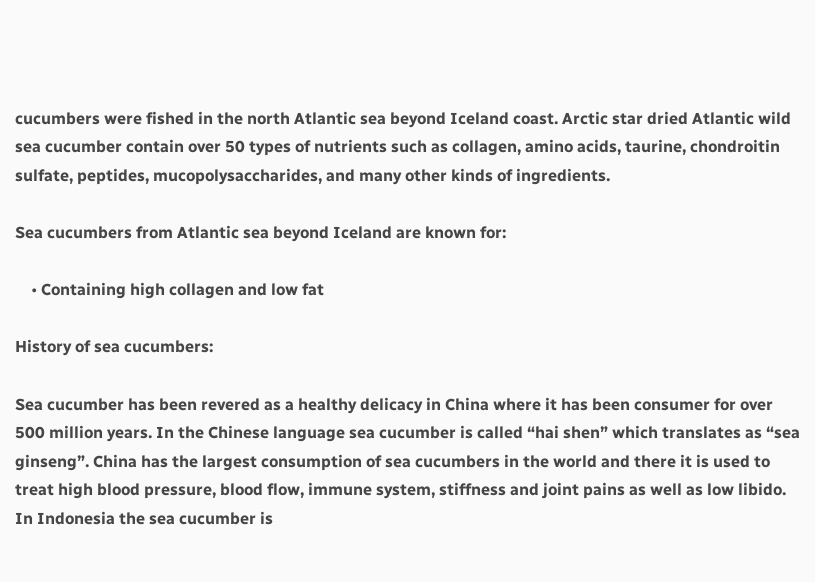cucumbers were fished in the north Atlantic sea beyond Iceland coast. Arctic star dried Atlantic wild sea cucumber contain over 50 types of nutrients such as collagen, amino acids, taurine, chondroitin sulfate, peptides, mucopolysaccharides, and many other kinds of ingredients.

Sea cucumbers from Atlantic sea beyond Iceland are known for:

    • Containing high collagen and low fat

History of sea cucumbers:

Sea cucumber has been revered as a healthy delicacy in China where it has been consumer for over 500 million years. In the Chinese language sea cucumber is called “hai shen” which translates as “sea ginseng”. China has the largest consumption of sea cucumbers in the world and there it is used to treat high blood pressure, blood flow, immune system, stiffness and joint pains as well as low libido. In Indonesia the sea cucumber is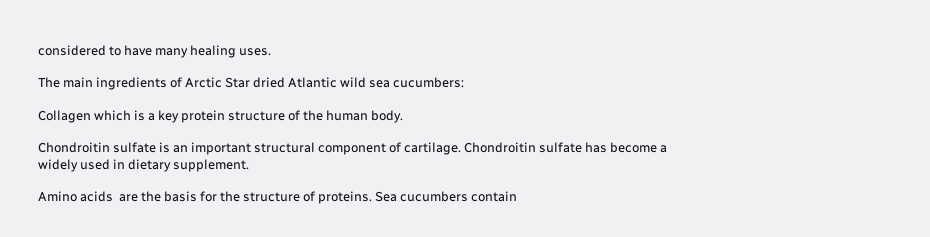considered to have many healing uses.

The main ingredients of Arctic Star dried Atlantic wild sea cucumbers:

Collagen which is a key protein structure of the human body.

Chondroitin sulfate is an important structural component of cartilage. Chondroitin sulfate has become a widely used in dietary supplement.

Amino acids  are the basis for the structure of proteins. Sea cucumbers contain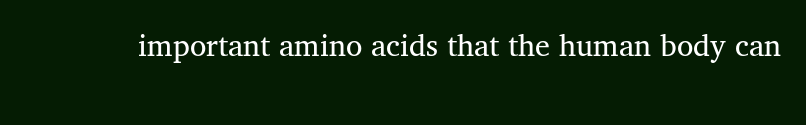important amino acids that the human body can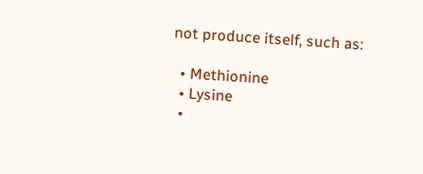not produce itself, such as:

  • Methionine
  • Lysine
  •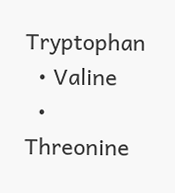Tryptophan
  • Valine
  • Threonine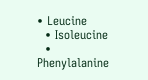• Leucine
  • Isoleucine
  • Phenylalanine